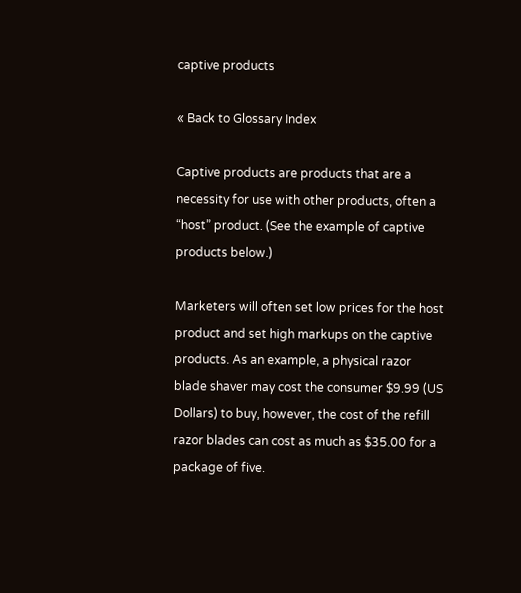captive products

« Back to Glossary Index

Captive products are products that are a necessity for use with other products, often a “host” product. (See the example of captive products below.)

Marketers will often set low prices for the host product and set high markups on the captive products. As an example, a physical razor blade shaver may cost the consumer $9.99 (US Dollars) to buy, however, the cost of the refill razor blades can cost as much as $35.00 for a package of five.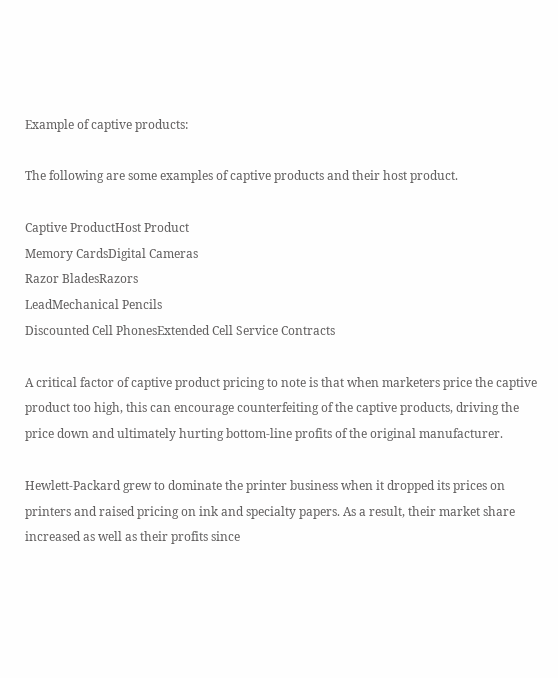Example of captive products:

The following are some examples of captive products and their host product.

Captive ProductHost Product
Memory CardsDigital Cameras
Razor BladesRazors
LeadMechanical Pencils
Discounted Cell PhonesExtended Cell Service Contracts

A critical factor of captive product pricing to note is that when marketers price the captive product too high, this can encourage counterfeiting of the captive products, driving the price down and ultimately hurting bottom-line profits of the original manufacturer.

Hewlett-Packard grew to dominate the printer business when it dropped its prices on printers and raised pricing on ink and specialty papers. As a result, their market share increased as well as their profits since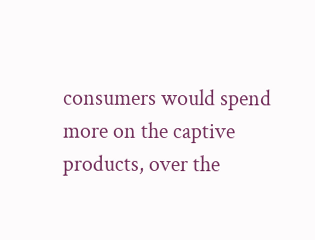consumers would spend more on the captive products, over the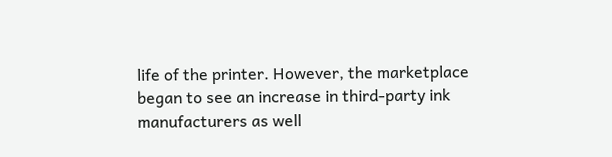life of the printer. However, the marketplace began to see an increase in third-party ink manufacturers as well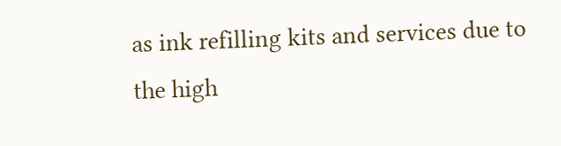as ink refilling kits and services due to the high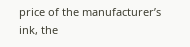price of the manufacturer’s ink, the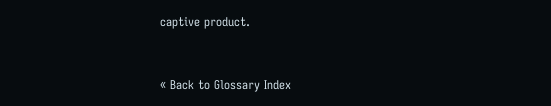captive product.


« Back to Glossary Index